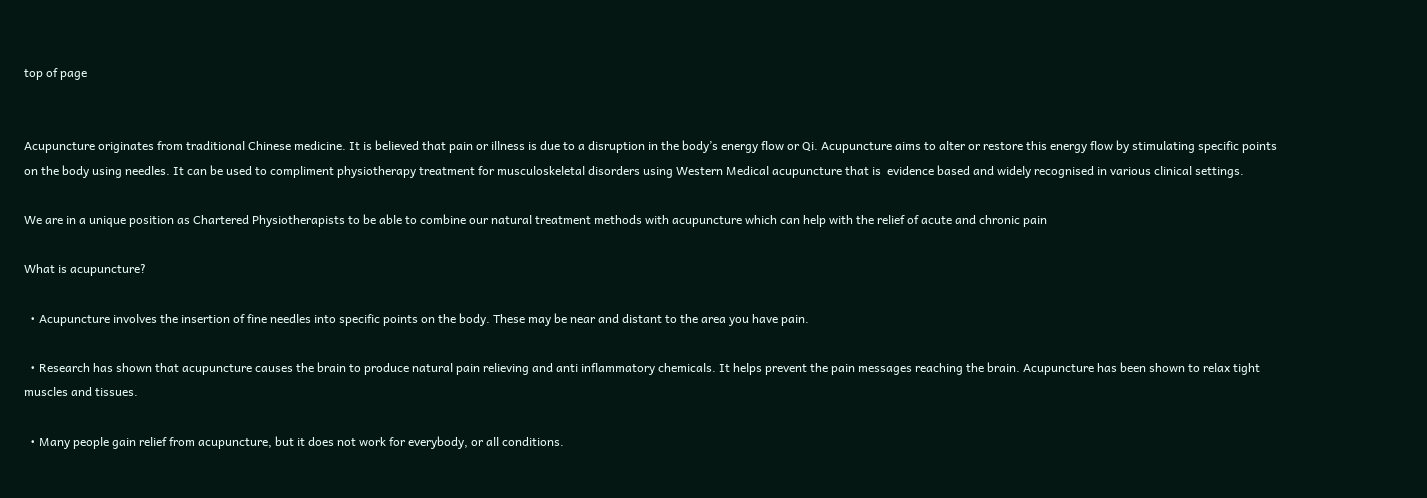top of page


Acupuncture originates from traditional Chinese medicine. It is believed that pain or illness is due to a disruption in the body’s energy flow or Qi. Acupuncture aims to alter or restore this energy flow by stimulating specific points on the body using needles. It can be used to compliment physiotherapy treatment for musculoskeletal disorders using Western Medical acupuncture that is  evidence based and widely recognised in various clinical settings.

We are in a unique position as Chartered Physiotherapists to be able to combine our natural treatment methods with acupuncture which can help with the relief of acute and chronic pain

What is acupuncture?

  • Acupuncture involves the insertion of fine needles into specific points on the body. These may be near and distant to the area you have pain.

  • Research has shown that acupuncture causes the brain to produce natural pain relieving and anti inflammatory chemicals. It helps prevent the pain messages reaching the brain. Acupuncture has been shown to relax tight muscles and tissues.

  • Many people gain relief from acupuncture, but it does not work for everybody, or all conditions.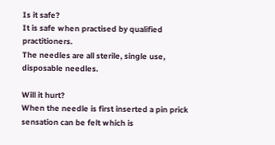Is it safe?
It is safe when practised by qualified practitioners.
The needles are all sterile, single use, disposable needles.

Will it hurt?
When the needle is first inserted a pin prick sensation can be felt which is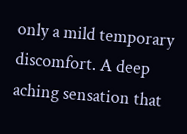only a mild temporary discomfort. A deep aching sensation that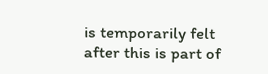is temporarily felt after this is part of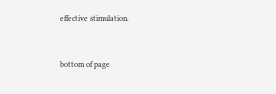effective stimulation.


bottom of page